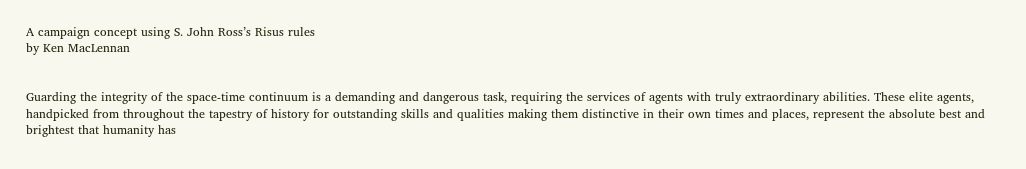A campaign concept using S. John Ross’s Risus rules
by Ken MacLennan


Guarding the integrity of the space-time continuum is a demanding and dangerous task, requiring the services of agents with truly extraordinary abilities. These elite agents, handpicked from throughout the tapestry of history for outstanding skills and qualities making them distinctive in their own times and places, represent the absolute best and brightest that humanity has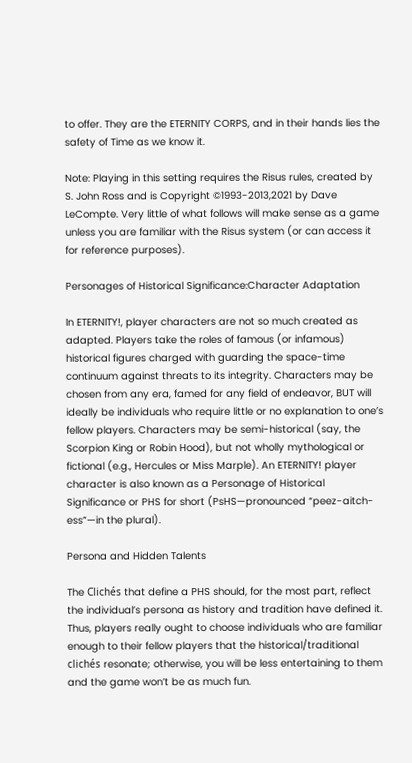to offer. They are the ETERNITY CORPS, and in their hands lies the safety of Time as we know it.

Note: Playing in this setting requires the Risus rules, created by S. John Ross and is Copyright ©1993-2013,2021 by Dave LeCompte. Very little of what follows will make sense as a game unless you are familiar with the Risus system (or can access it for reference purposes).

Personages of Historical Significance:Character Adaptation

In ETERNITY!, player characters are not so much created as adapted. Players take the roles of famous (or infamous) historical figures charged with guarding the space-time continuum against threats to its integrity. Characters may be chosen from any era, famed for any field of endeavor, BUT will ideally be individuals who require little or no explanation to one’s fellow players. Characters may be semi-historical (say, the Scorpion King or Robin Hood), but not wholly mythological or fictional (e.g., Hercules or Miss Marple). An ETERNITY! player character is also known as a Personage of Historical Significance or PHS for short (PsHS—pronounced “peez-aitch-ess”—in the plural).

Persona and Hidden Talents

The Clichés that define a PHS should, for the most part, reflect the individual’s persona as history and tradition have defined it. Thus, players really ought to choose individuals who are familiar enough to their fellow players that the historical/traditional clichés resonate; otherwise, you will be less entertaining to them and the game won’t be as much fun.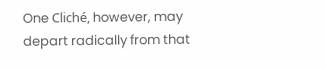One Cliché, however, may depart radically from that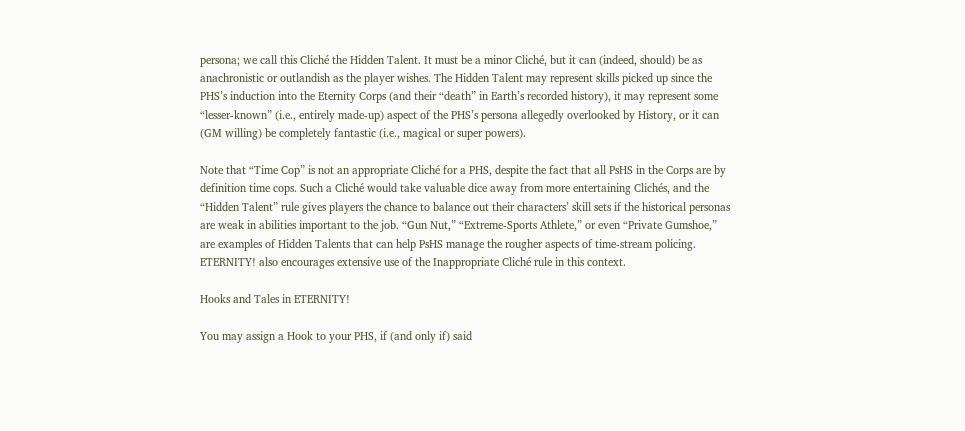persona; we call this Cliché the Hidden Talent. It must be a minor Cliché, but it can (indeed, should) be as anachronistic or outlandish as the player wishes. The Hidden Talent may represent skills picked up since the PHS’s induction into the Eternity Corps (and their “death” in Earth’s recorded history), it may represent some “lesser-known” (i.e., entirely made-up) aspect of the PHS’s persona allegedly overlooked by History, or it can (GM willing) be completely fantastic (i.e., magical or super powers).

Note that “Time Cop” is not an appropriate Cliché for a PHS, despite the fact that all PsHS in the Corps are by definition time cops. Such a Cliché would take valuable dice away from more entertaining Clichés, and the “Hidden Talent” rule gives players the chance to balance out their characters’ skill sets if the historical personas are weak in abilities important to the job. “Gun Nut,” “Extreme-Sports Athlete,” or even “Private Gumshoe,” are examples of Hidden Talents that can help PsHS manage the rougher aspects of time-stream policing. ETERNITY! also encourages extensive use of the Inappropriate Cliché rule in this context.

Hooks and Tales in ETERNITY!

You may assign a Hook to your PHS, if (and only if) said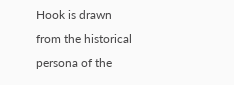Hook is drawn from the historical persona of the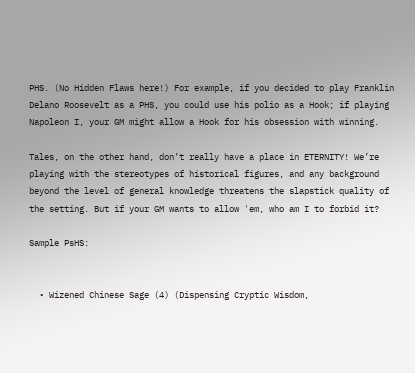PHS. (No Hidden Flaws here!) For example, if you decided to play Franklin Delano Roosevelt as a PHS, you could use his polio as a Hook; if playing Napoleon I, your GM might allow a Hook for his obsession with winning.

Tales, on the other hand, don’t really have a place in ETERNITY! We’re playing with the stereotypes of historical figures, and any background beyond the level of general knowledge threatens the slapstick quality of the setting. But if your GM wants to allow 'em, who am I to forbid it?

Sample PsHS:


  • Wizened Chinese Sage (4) (Dispensing Cryptic Wisdom,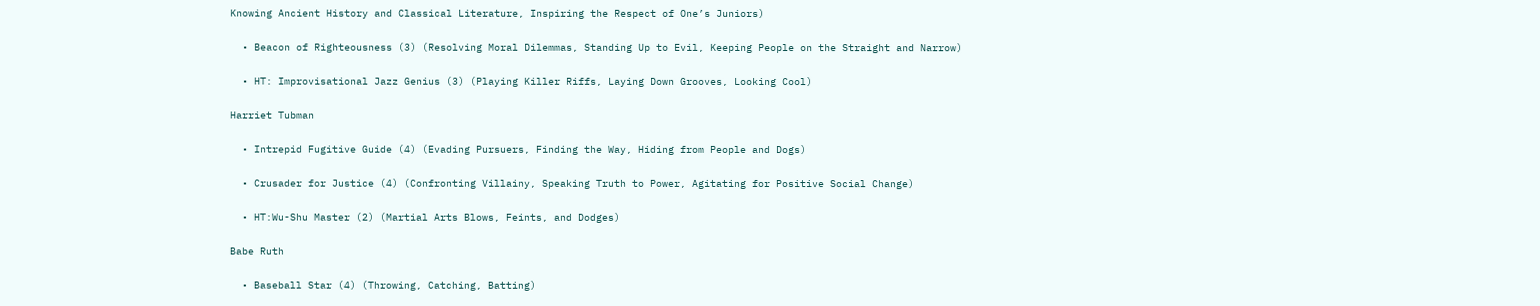Knowing Ancient History and Classical Literature, Inspiring the Respect of One’s Juniors)

  • Beacon of Righteousness (3) (Resolving Moral Dilemmas, Standing Up to Evil, Keeping People on the Straight and Narrow)

  • HT: Improvisational Jazz Genius (3) (Playing Killer Riffs, Laying Down Grooves, Looking Cool)

Harriet Tubman

  • Intrepid Fugitive Guide (4) (Evading Pursuers, Finding the Way, Hiding from People and Dogs)

  • Crusader for Justice (4) (Confronting Villainy, Speaking Truth to Power, Agitating for Positive Social Change)

  • HT:Wu-Shu Master (2) (Martial Arts Blows, Feints, and Dodges)

Babe Ruth

  • Baseball Star (4) (Throwing, Catching, Batting)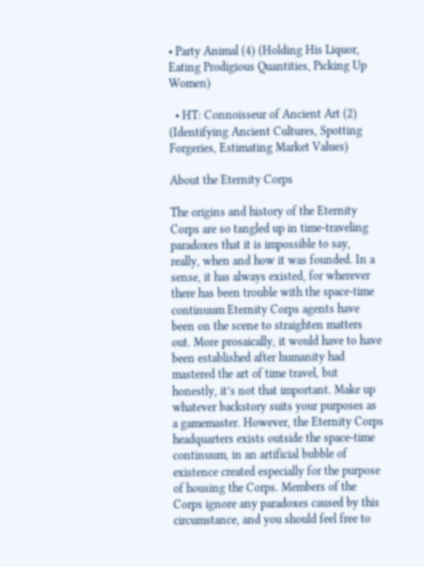• Party Animal (4) (Holding His Liquor, Eating Prodigious Quantities, Picking Up Women)

  • HT: Connoisseur of Ancient Art (2) (Identifying Ancient Cultures, Spotting Forgeries, Estimating Market Values)

About the Eternity Corps

The origins and history of the Eternity Corps are so tangled up in time-traveling paradoxes that it is impossible to say, really, when and how it was founded. In a sense, it has always existed, for wherever there has been trouble with the space-time continuum Eternity Corps agents have been on the scene to straighten matters out. More prosaically, it would have to have been established after humanity had mastered the art of time travel, but honestly, it’s not that important. Make up whatever backstory suits your purposes as a gamemaster. However, the Eternity Corps headquarters exists outside the space-time continuum, in an artificial bubble of existence created especially for the purpose of housing the Corps. Members of the Corps ignore any paradoxes caused by this circumstance, and you should feel free to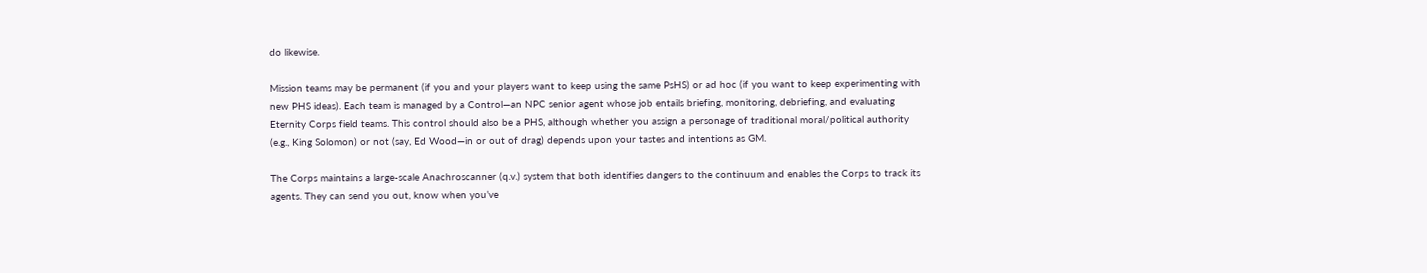do likewise.

Mission teams may be permanent (if you and your players want to keep using the same PsHS) or ad hoc (if you want to keep experimenting with new PHS ideas). Each team is managed by a Control—an NPC senior agent whose job entails briefing, monitoring, debriefing, and evaluating Eternity Corps field teams. This control should also be a PHS, although whether you assign a personage of traditional moral/political authority (e.g., King Solomon) or not (say, Ed Wood—in or out of drag) depends upon your tastes and intentions as GM.

The Corps maintains a large-scale Anachroscanner (q.v.) system that both identifies dangers to the continuum and enables the Corps to track its agents. They can send you out, know when you’ve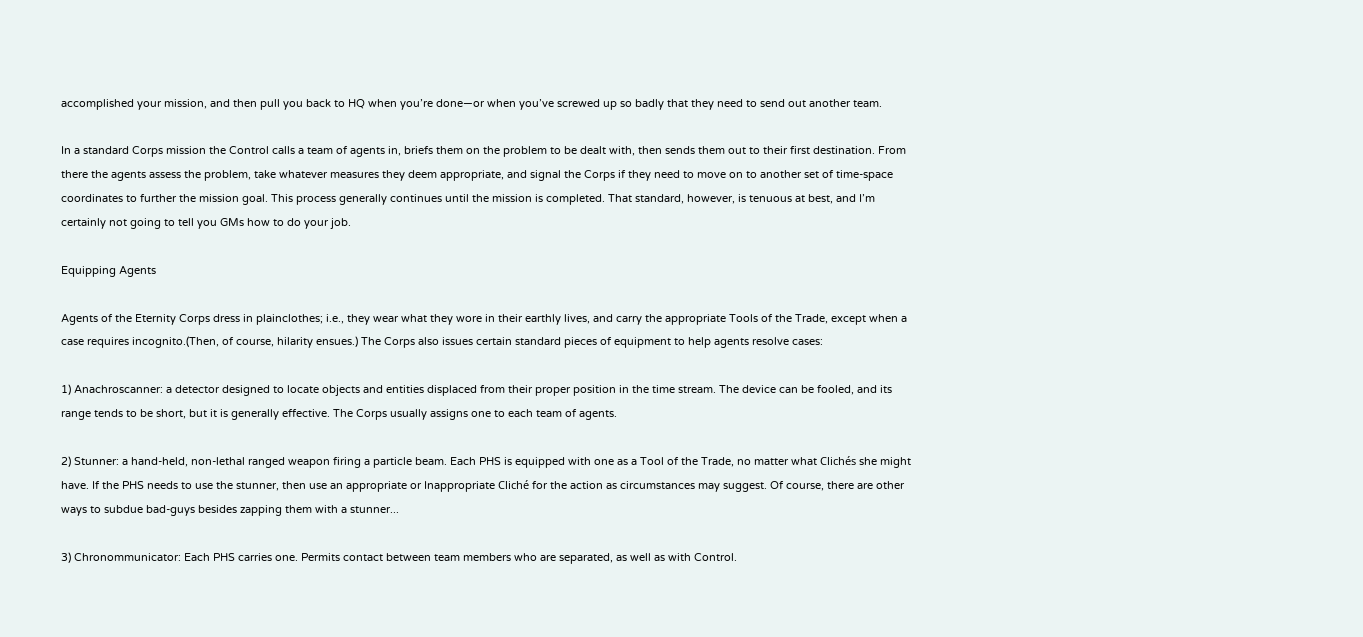accomplished your mission, and then pull you back to HQ when you’re done—or when you’ve screwed up so badly that they need to send out another team.

In a standard Corps mission the Control calls a team of agents in, briefs them on the problem to be dealt with, then sends them out to their first destination. From there the agents assess the problem, take whatever measures they deem appropriate, and signal the Corps if they need to move on to another set of time-space coordinates to further the mission goal. This process generally continues until the mission is completed. That standard, however, is tenuous at best, and I’m certainly not going to tell you GMs how to do your job.

Equipping Agents

Agents of the Eternity Corps dress in plainclothes; i.e., they wear what they wore in their earthly lives, and carry the appropriate Tools of the Trade, except when a case requires incognito.(Then, of course, hilarity ensues.) The Corps also issues certain standard pieces of equipment to help agents resolve cases:

1) Anachroscanner: a detector designed to locate objects and entities displaced from their proper position in the time stream. The device can be fooled, and its range tends to be short, but it is generally effective. The Corps usually assigns one to each team of agents.

2) Stunner: a hand-held, non-lethal ranged weapon firing a particle beam. Each PHS is equipped with one as a Tool of the Trade, no matter what Clichés she might have. If the PHS needs to use the stunner, then use an appropriate or Inappropriate Cliché for the action as circumstances may suggest. Of course, there are other ways to subdue bad-guys besides zapping them with a stunner...

3) Chronommunicator: Each PHS carries one. Permits contact between team members who are separated, as well as with Control.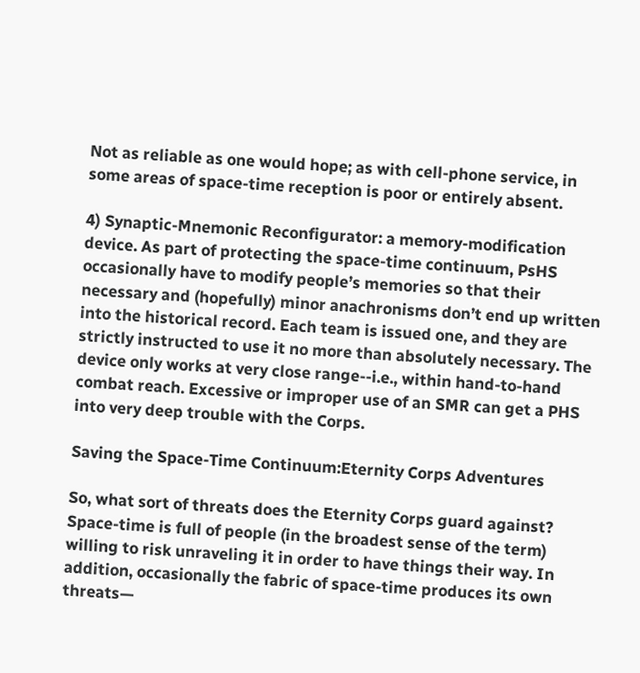Not as reliable as one would hope; as with cell-phone service, in some areas of space-time reception is poor or entirely absent.

4) Synaptic-Mnemonic Reconfigurator: a memory-modification device. As part of protecting the space-time continuum, PsHS occasionally have to modify people’s memories so that their necessary and (hopefully) minor anachronisms don’t end up written into the historical record. Each team is issued one, and they are strictly instructed to use it no more than absolutely necessary. The device only works at very close range--i.e., within hand-to-hand combat reach. Excessive or improper use of an SMR can get a PHS into very deep trouble with the Corps.

Saving the Space-Time Continuum:Eternity Corps Adventures

So, what sort of threats does the Eternity Corps guard against? Space-time is full of people (in the broadest sense of the term) willing to risk unraveling it in order to have things their way. In addition, occasionally the fabric of space-time produces its own threats—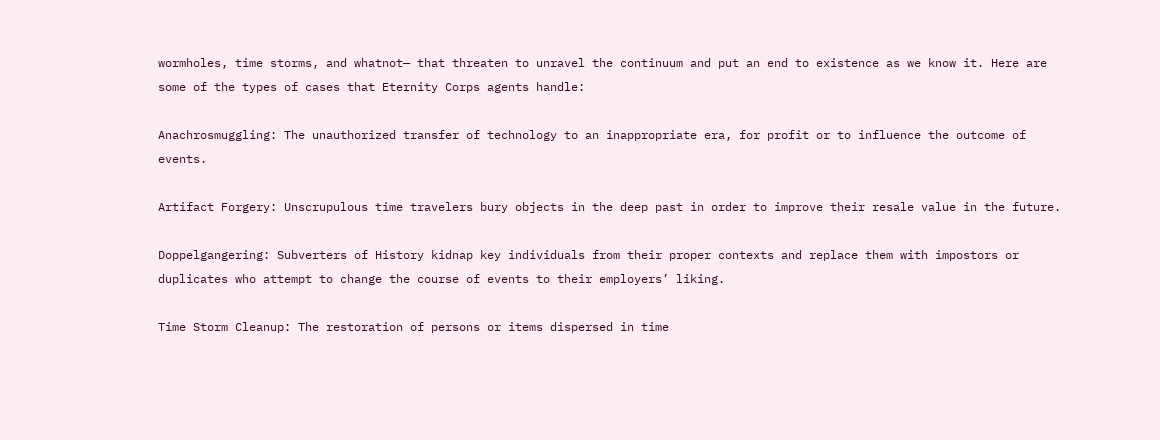wormholes, time storms, and whatnot— that threaten to unravel the continuum and put an end to existence as we know it. Here are some of the types of cases that Eternity Corps agents handle:

Anachrosmuggling: The unauthorized transfer of technology to an inappropriate era, for profit or to influence the outcome of events.

Artifact Forgery: Unscrupulous time travelers bury objects in the deep past in order to improve their resale value in the future.

Doppelgangering: Subverters of History kidnap key individuals from their proper contexts and replace them with impostors or duplicates who attempt to change the course of events to their employers’ liking.

Time Storm Cleanup: The restoration of persons or items dispersed in time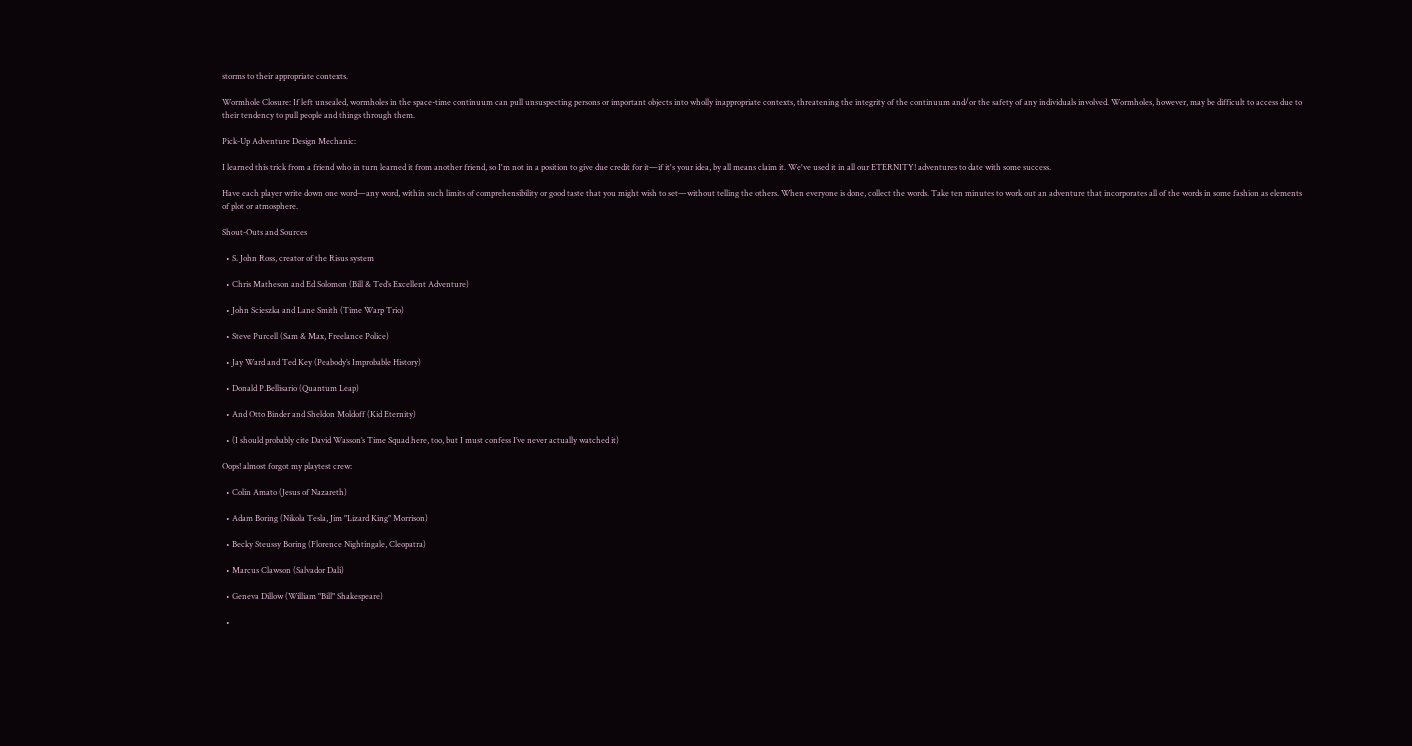storms to their appropriate contexts.

Wormhole Closure: If left unsealed, wormholes in the space-time continuum can pull unsuspecting persons or important objects into wholly inappropriate contexts, threatening the integrity of the continuum and/or the safety of any individuals involved. Wormholes, however, may be difficult to access due to their tendency to pull people and things through them.

Pick-Up Adventure Design Mechanic:

I learned this trick from a friend who in turn learned it from another friend, so I'm not in a position to give due credit for it—if it's your idea, by all means claim it. We've used it in all our ETERNITY! adventures to date with some success.

Have each player write down one word—any word, within such limits of comprehensibility or good taste that you might wish to set—without telling the others. When everyone is done, collect the words. Take ten minutes to work out an adventure that incorporates all of the words in some fashion as elements of plot or atmosphere.

Shout-Outs and Sources

  • S. John Ross, creator of the Risus system

  • Chris Matheson and Ed Solomon (Bill & Ted’s Excellent Adventure)

  • John Scieszka and Lane Smith (Time Warp Trio)

  • Steve Purcell (Sam & Max, Freelance Police)

  • Jay Ward and Ted Key (Peabody’s Improbable History)

  • Donald P.Bellisario (Quantum Leap)

  • And Otto Binder and Sheldon Moldoff (Kid Eternity)

  • (I should probably cite David Wasson’s Time Squad here, too, but I must confess I’ve never actually watched it)

Oops! almost forgot my playtest crew:

  • Colin Amato (Jesus of Nazareth)

  • Adam Boring (Nikola Tesla, Jim "Lizard King" Morrison)

  • Becky Steussy Boring (Florence Nightingale, Cleopatra)

  • Marcus Clawson (Salvador Dali)

  • Geneva Dillow (William "Bill" Shakespeare)

  •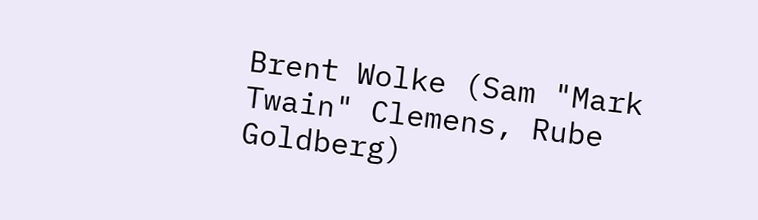Brent Wolke (Sam "Mark Twain" Clemens, Rube Goldberg)